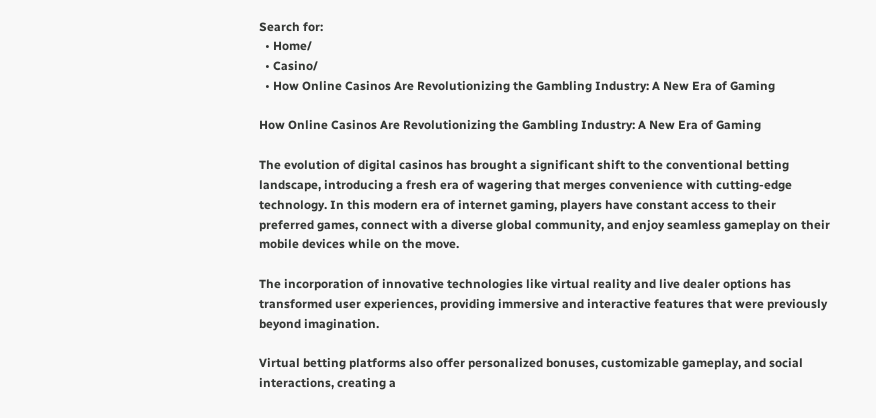Search for:
  • Home/
  • Casino/
  • How Online Casinos Are Revolutionizing the Gambling Industry: A New Era of Gaming

How Online Casinos Are Revolutionizing the Gambling Industry: A New Era of Gaming

The evolution of digital casinos has brought a significant shift to the conventional betting landscape, introducing a fresh era of wagering that merges convenience with cutting-edge technology. In this modern era of internet gaming, players have constant access to their preferred games, connect with a diverse global community, and enjoy seamless gameplay on their mobile devices while on the move.

The incorporation of innovative technologies like virtual reality and live dealer options has transformed user experiences, providing immersive and interactive features that were previously beyond imagination.

Virtual betting platforms also offer personalized bonuses, customizable gameplay, and social interactions, creating a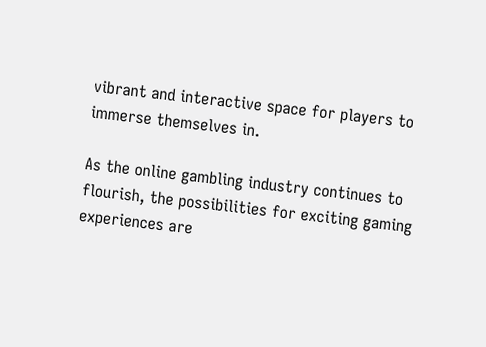vibrant and interactive space for players to immerse themselves in.

As the online gambling industry continues to flourish, the possibilities for exciting gaming experiences are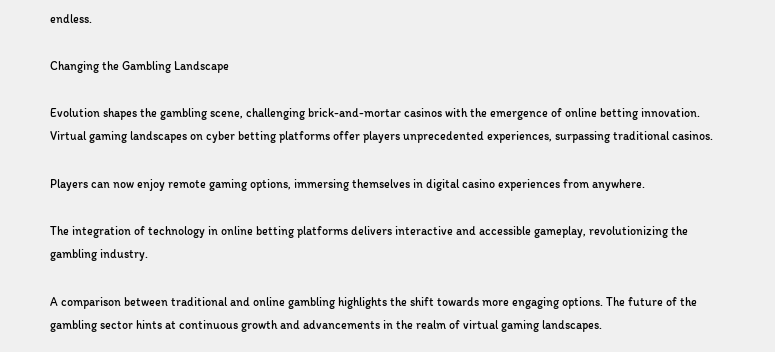endless.

Changing the Gambling Landscape

Evolution shapes the gambling scene, challenging brick-and-mortar casinos with the emergence of online betting innovation. Virtual gaming landscapes on cyber betting platforms offer players unprecedented experiences, surpassing traditional casinos.

Players can now enjoy remote gaming options, immersing themselves in digital casino experiences from anywhere.

The integration of technology in online betting platforms delivers interactive and accessible gameplay, revolutionizing the gambling industry.

A comparison between traditional and online gambling highlights the shift towards more engaging options. The future of the gambling sector hints at continuous growth and advancements in the realm of virtual gaming landscapes.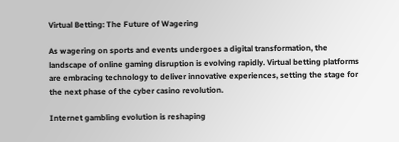Virtual Betting: The Future of Wagering

As wagering on sports and events undergoes a digital transformation, the landscape of online gaming disruption is evolving rapidly. Virtual betting platforms are embracing technology to deliver innovative experiences, setting the stage for the next phase of the cyber casino revolution.

Internet gambling evolution is reshaping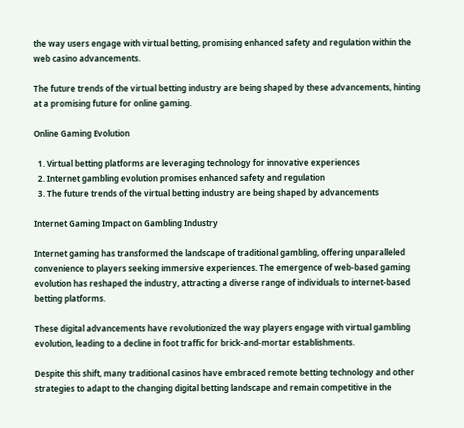the way users engage with virtual betting, promising enhanced safety and regulation within the web casino advancements.

The future trends of the virtual betting industry are being shaped by these advancements, hinting at a promising future for online gaming.

Online Gaming Evolution

  1. Virtual betting platforms are leveraging technology for innovative experiences
  2. Internet gambling evolution promises enhanced safety and regulation
  3. The future trends of the virtual betting industry are being shaped by advancements

Internet Gaming Impact on Gambling Industry

Internet gaming has transformed the landscape of traditional gambling, offering unparalleled convenience to players seeking immersive experiences. The emergence of web-based gaming evolution has reshaped the industry, attracting a diverse range of individuals to internet-based betting platforms.

These digital advancements have revolutionized the way players engage with virtual gambling evolution, leading to a decline in foot traffic for brick-and-mortar establishments.

Despite this shift, many traditional casinos have embraced remote betting technology and other strategies to adapt to the changing digital betting landscape and remain competitive in the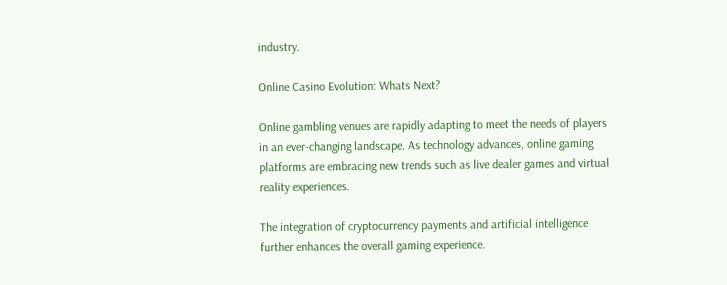industry.

Online Casino Evolution: Whats Next?

Online gambling venues are rapidly adapting to meet the needs of players in an ever-changing landscape. As technology advances, online gaming platforms are embracing new trends such as live dealer games and virtual reality experiences.

The integration of cryptocurrency payments and artificial intelligence further enhances the overall gaming experience.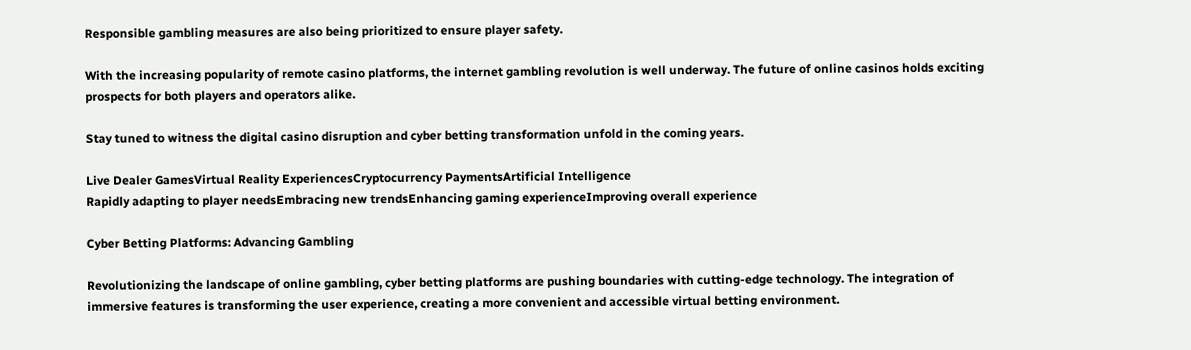Responsible gambling measures are also being prioritized to ensure player safety.

With the increasing popularity of remote casino platforms, the internet gambling revolution is well underway. The future of online casinos holds exciting prospects for both players and operators alike.

Stay tuned to witness the digital casino disruption and cyber betting transformation unfold in the coming years.

Live Dealer GamesVirtual Reality ExperiencesCryptocurrency PaymentsArtificial Intelligence
Rapidly adapting to player needsEmbracing new trendsEnhancing gaming experienceImproving overall experience

Cyber Betting Platforms: Advancing Gambling

Revolutionizing the landscape of online gambling, cyber betting platforms are pushing boundaries with cutting-edge technology. The integration of immersive features is transforming the user experience, creating a more convenient and accessible virtual betting environment.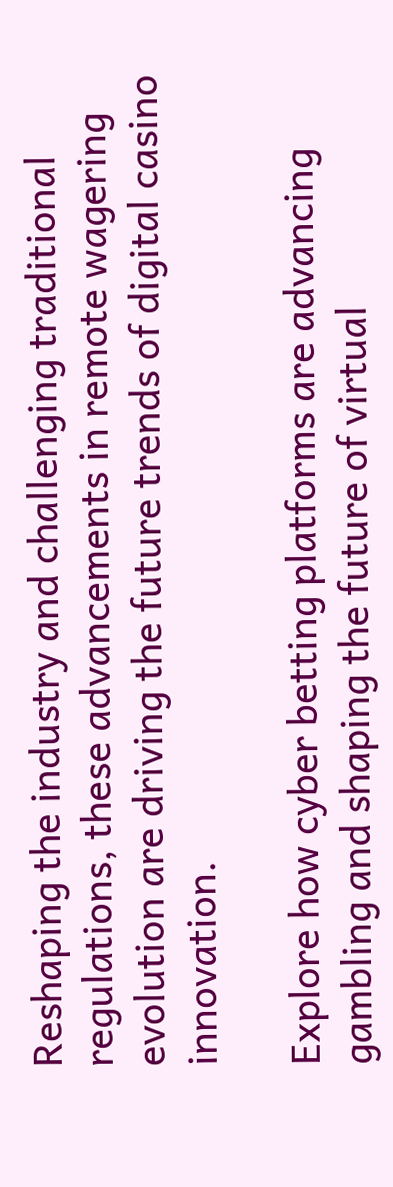Reshaping the industry and challenging traditional regulations, these advancements in remote wagering evolution are driving the future trends of digital casino innovation.

Explore how cyber betting platforms are advancing gambling and shaping the future of virtual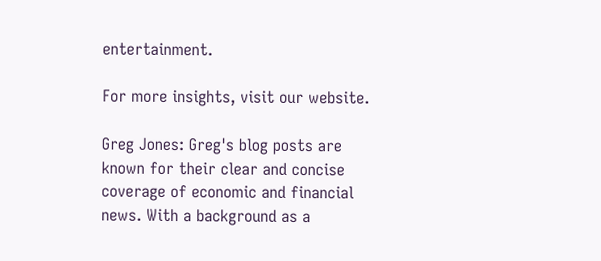entertainment.

For more insights, visit our website.

Greg Jones: Greg's blog posts are known for their clear and concise coverage of economic and financial news. With a background as a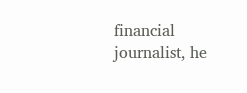financial journalist, he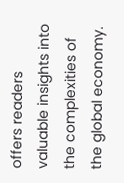offers readers valuable insights into the complexities of the global economy.